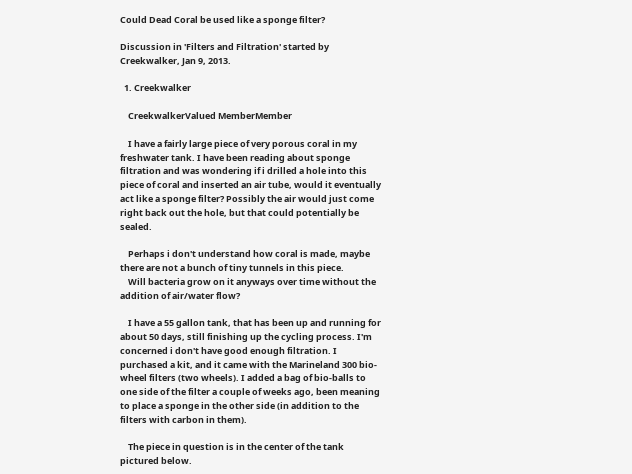Could Dead Coral be used like a sponge filter?

Discussion in 'Filters and Filtration' started by Creekwalker, Jan 9, 2013.

  1. Creekwalker

    CreekwalkerValued MemberMember

    I have a fairly large piece of very porous coral in my freshwater tank. I have been reading about sponge filtration and was wondering if i drilled a hole into this piece of coral and inserted an air tube, would it eventually act like a sponge filter? Possibly the air would just come right back out the hole, but that could potentially be sealed.

    Perhaps i don't understand how coral is made, maybe there are not a bunch of tiny tunnels in this piece.
    Will bacteria grow on it anyways over time without the addition of air/water flow?

    I have a 55 gallon tank, that has been up and running for about 50 days, still finishing up the cycling process. I'm concerned i don't have good enough filtration. I purchased a kit, and it came with the Marineland 300 bio-wheel filters (two wheels). I added a bag of bio-balls to one side of the filter a couple of weeks ago, been meaning to place a sponge in the other side (in addition to the filters with carbon in them).

    The piece in question is in the center of the tank pictured below.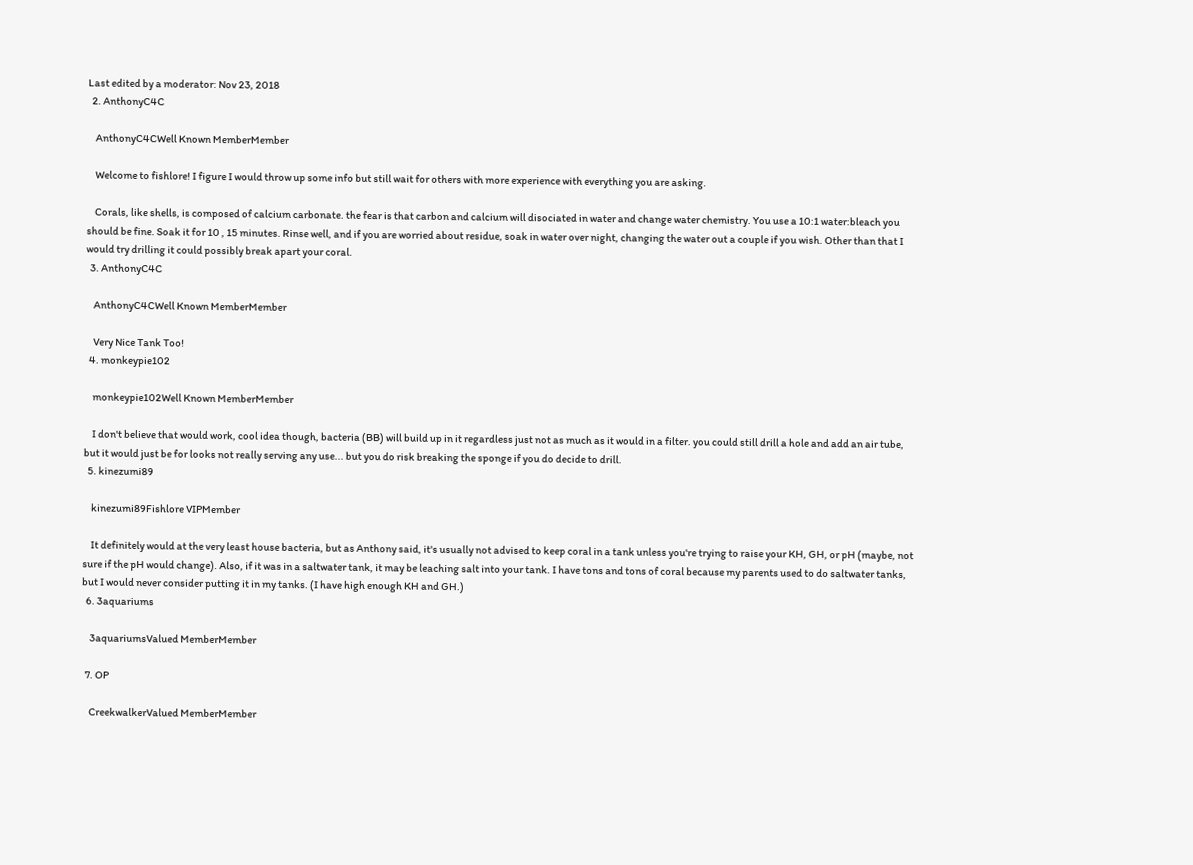Last edited by a moderator: Nov 23, 2018
  2. AnthonyC4C

    AnthonyC4CWell Known MemberMember

    Welcome to fishlore! I figure I would throw up some info but still wait for others with more experience with everything you are asking.

    Corals, like shells, is composed of calcium carbonate. the fear is that carbon and calcium will disociated in water and change water chemistry. You use a 10:1 water:bleach you should be fine. Soak it for 10 , 15 minutes. Rinse well, and if you are worried about residue, soak in water over night, changing the water out a couple if you wish. Other than that I would try drilling it could possibly break apart your coral.
  3. AnthonyC4C

    AnthonyC4CWell Known MemberMember

    Very Nice Tank Too!
  4. monkeypie102

    monkeypie102Well Known MemberMember

    I don't believe that would work, cool idea though, bacteria (BB) will build up in it regardless just not as much as it would in a filter. you could still drill a hole and add an air tube, but it would just be for looks not really serving any use... but you do risk breaking the sponge if you do decide to drill.
  5. kinezumi89

    kinezumi89Fishlore VIPMember

    It definitely would at the very least house bacteria, but as Anthony said, it's usually not advised to keep coral in a tank unless you're trying to raise your KH, GH, or pH (maybe, not sure if the pH would change). Also, if it was in a saltwater tank, it may be leaching salt into your tank. I have tons and tons of coral because my parents used to do saltwater tanks, but I would never consider putting it in my tanks. (I have high enough KH and GH.)
  6. 3aquariums

    3aquariumsValued MemberMember

  7. OP

    CreekwalkerValued MemberMember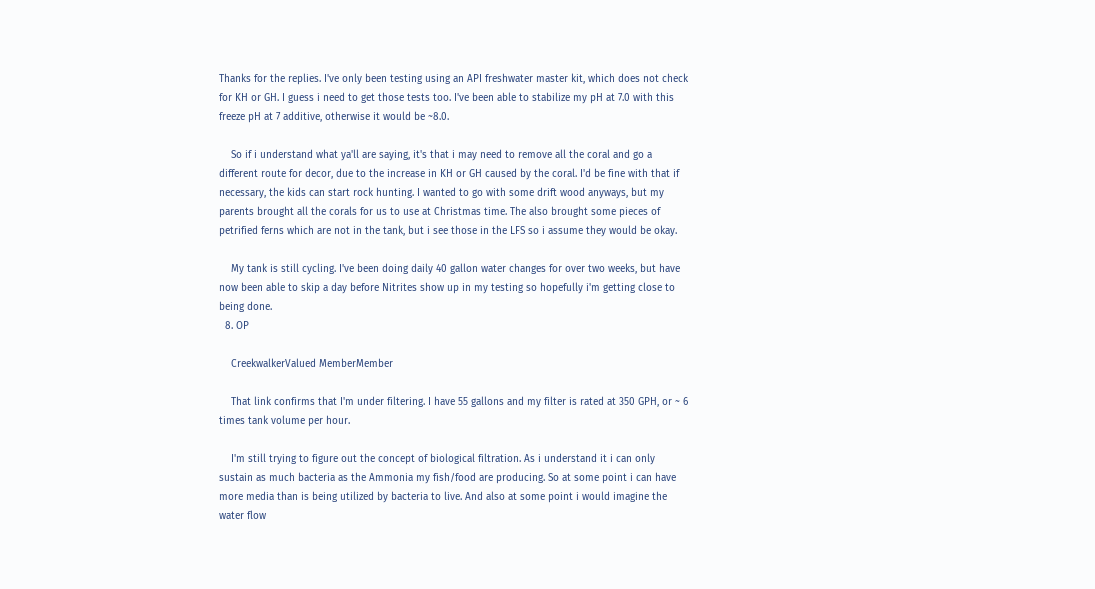Thanks for the replies. I've only been testing using an API freshwater master kit, which does not check for KH or GH. I guess i need to get those tests too. I've been able to stabilize my pH at 7.0 with this freeze pH at 7 additive, otherwise it would be ~8.0.

    So if i understand what ya'll are saying, it's that i may need to remove all the coral and go a different route for decor, due to the increase in KH or GH caused by the coral. I'd be fine with that if necessary, the kids can start rock hunting. I wanted to go with some drift wood anyways, but my parents brought all the corals for us to use at Christmas time. The also brought some pieces of petrified ferns which are not in the tank, but i see those in the LFS so i assume they would be okay.

    My tank is still cycling. I've been doing daily 40 gallon water changes for over two weeks, but have now been able to skip a day before Nitrites show up in my testing so hopefully i'm getting close to being done.
  8. OP

    CreekwalkerValued MemberMember

    That link confirms that I'm under filtering. I have 55 gallons and my filter is rated at 350 GPH, or ~ 6 times tank volume per hour.

    I'm still trying to figure out the concept of biological filtration. As i understand it i can only sustain as much bacteria as the Ammonia my fish/food are producing. So at some point i can have more media than is being utilized by bacteria to live. And also at some point i would imagine the water flow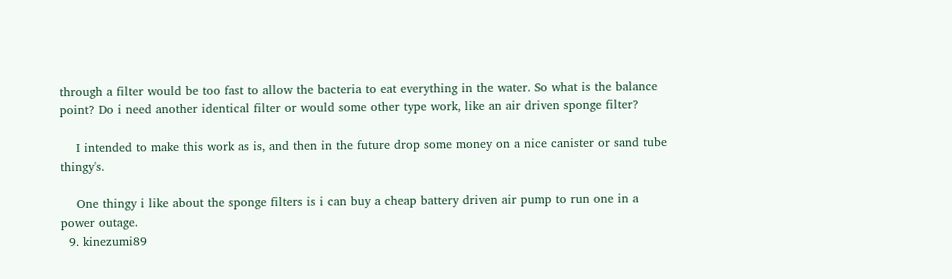through a filter would be too fast to allow the bacteria to eat everything in the water. So what is the balance point? Do i need another identical filter or would some other type work, like an air driven sponge filter?

    I intended to make this work as is, and then in the future drop some money on a nice canister or sand tube thingy's.

    One thingy i like about the sponge filters is i can buy a cheap battery driven air pump to run one in a power outage.
  9. kinezumi89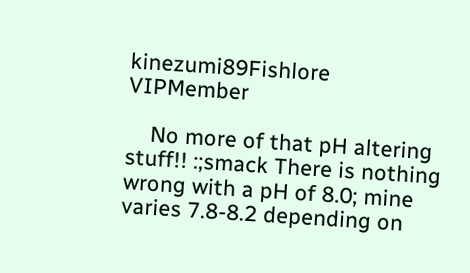kinezumi89Fishlore VIPMember

    No more of that pH altering stuff!! :;smack There is nothing wrong with a pH of 8.0; mine varies 7.8-8.2 depending on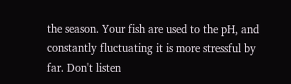the season. Your fish are used to the pH, and constantly fluctuating it is more stressful by far. Don't listen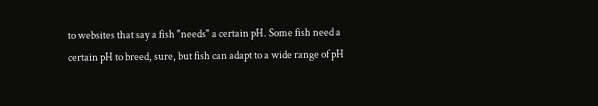to websites that say a fish "needs" a certain pH. Some fish need a certain pH to breed, sure, but fish can adapt to a wide range of pH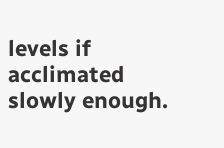levels if acclimated slowly enough.